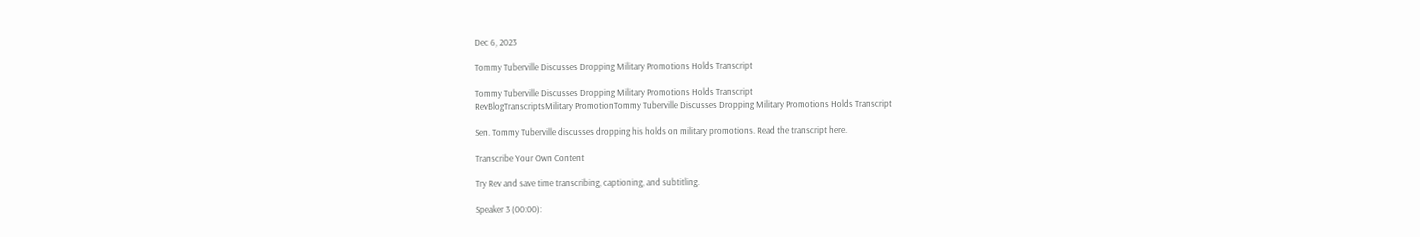Dec 6, 2023

Tommy Tuberville Discusses Dropping Military Promotions Holds Transcript

Tommy Tuberville Discusses Dropping Military Promotions Holds Transcript
RevBlogTranscriptsMilitary PromotionTommy Tuberville Discusses Dropping Military Promotions Holds Transcript

Sen. Tommy Tuberville discusses dropping his holds on military promotions. Read the transcript here.

Transcribe Your Own Content

Try Rev and save time transcribing, captioning, and subtitling.

Speaker 3 (00:00):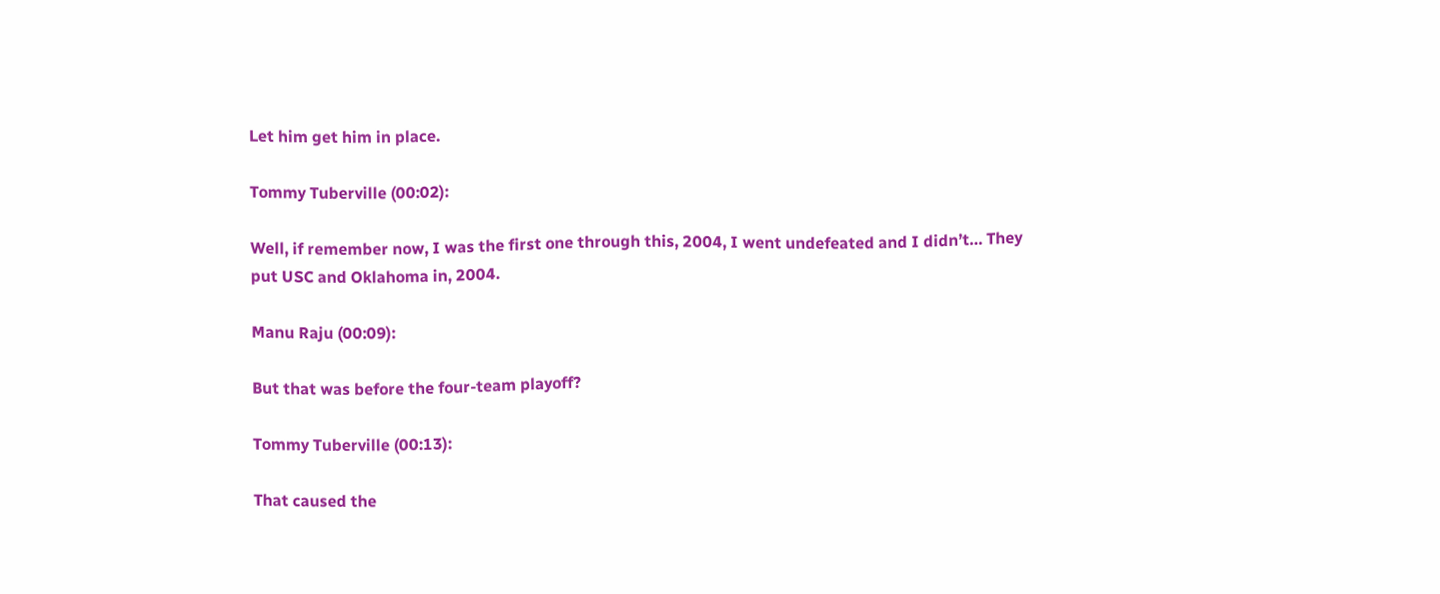Let him get him in place.

Tommy Tuberville (00:02):

Well, if remember now, I was the first one through this, 2004, I went undefeated and I didn’t… They put USC and Oklahoma in, 2004.

Manu Raju (00:09):

But that was before the four-team playoff?

Tommy Tuberville (00:13):

That caused the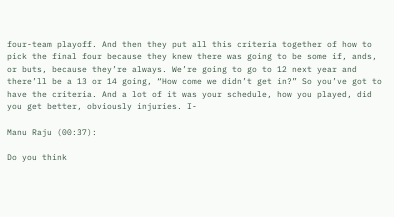four-team playoff. And then they put all this criteria together of how to pick the final four because they knew there was going to be some if, ands, or buts, because they’re always. We’re going to go to 12 next year and there’ll be a 13 or 14 going, “How come we didn’t get in?” So you’ve got to have the criteria. And a lot of it was your schedule, how you played, did you get better, obviously injuries. I-

Manu Raju (00:37):

Do you think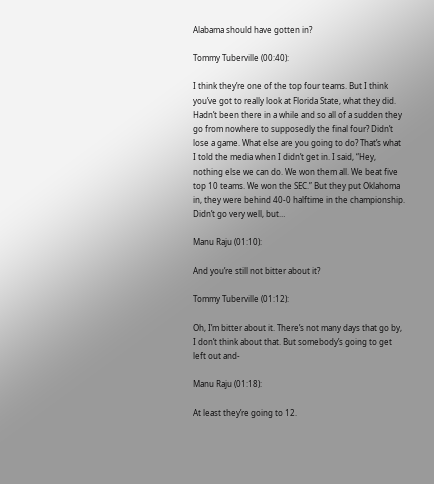Alabama should have gotten in?

Tommy Tuberville (00:40):

I think they’re one of the top four teams. But I think you’ve got to really look at Florida State, what they did. Hadn’t been there in a while and so all of a sudden they go from nowhere to supposedly the final four? Didn’t lose a game. What else are you going to do? That’s what I told the media when I didn’t get in. I said, “Hey, nothing else we can do. We won them all. We beat five top 10 teams. We won the SEC.” But they put Oklahoma in, they were behind 40-0 halftime in the championship. Didn’t go very well, but…

Manu Raju (01:10):

And you’re still not bitter about it?

Tommy Tuberville (01:12):

Oh, I’m bitter about it. There’s not many days that go by, I don’t think about that. But somebody’s going to get left out and-

Manu Raju (01:18):

At least they’re going to 12.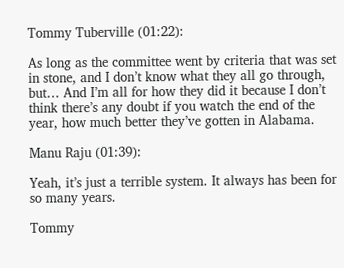Tommy Tuberville (01:22):

As long as the committee went by criteria that was set in stone, and I don’t know what they all go through, but… And I’m all for how they did it because I don’t think there’s any doubt if you watch the end of the year, how much better they’ve gotten in Alabama.

Manu Raju (01:39):

Yeah, it’s just a terrible system. It always has been for so many years.

Tommy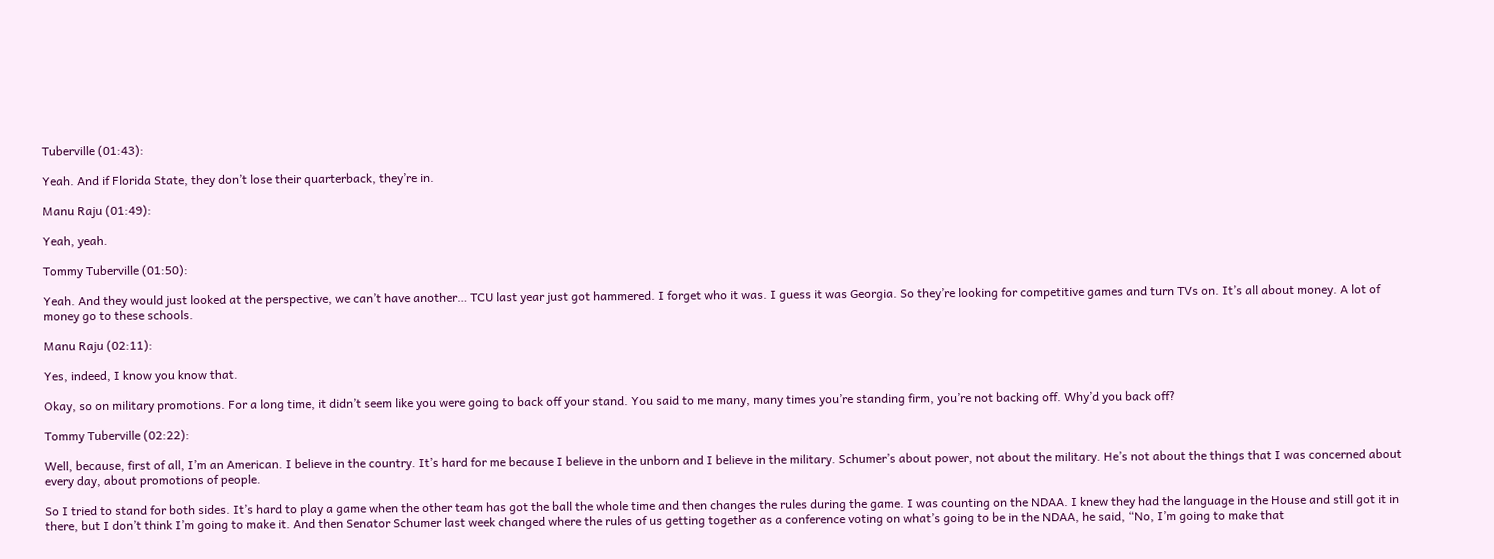Tuberville (01:43):

Yeah. And if Florida State, they don’t lose their quarterback, they’re in.

Manu Raju (01:49):

Yeah, yeah.

Tommy Tuberville (01:50):

Yeah. And they would just looked at the perspective, we can’t have another… TCU last year just got hammered. I forget who it was. I guess it was Georgia. So they’re looking for competitive games and turn TVs on. It’s all about money. A lot of money go to these schools.

Manu Raju (02:11):

Yes, indeed, I know you know that.

Okay, so on military promotions. For a long time, it didn’t seem like you were going to back off your stand. You said to me many, many times you’re standing firm, you’re not backing off. Why’d you back off?

Tommy Tuberville (02:22):

Well, because, first of all, I’m an American. I believe in the country. It’s hard for me because I believe in the unborn and I believe in the military. Schumer’s about power, not about the military. He’s not about the things that I was concerned about every day, about promotions of people.

So I tried to stand for both sides. It’s hard to play a game when the other team has got the ball the whole time and then changes the rules during the game. I was counting on the NDAA. I knew they had the language in the House and still got it in there, but I don’t think I’m going to make it. And then Senator Schumer last week changed where the rules of us getting together as a conference voting on what’s going to be in the NDAA, he said, “No, I’m going to make that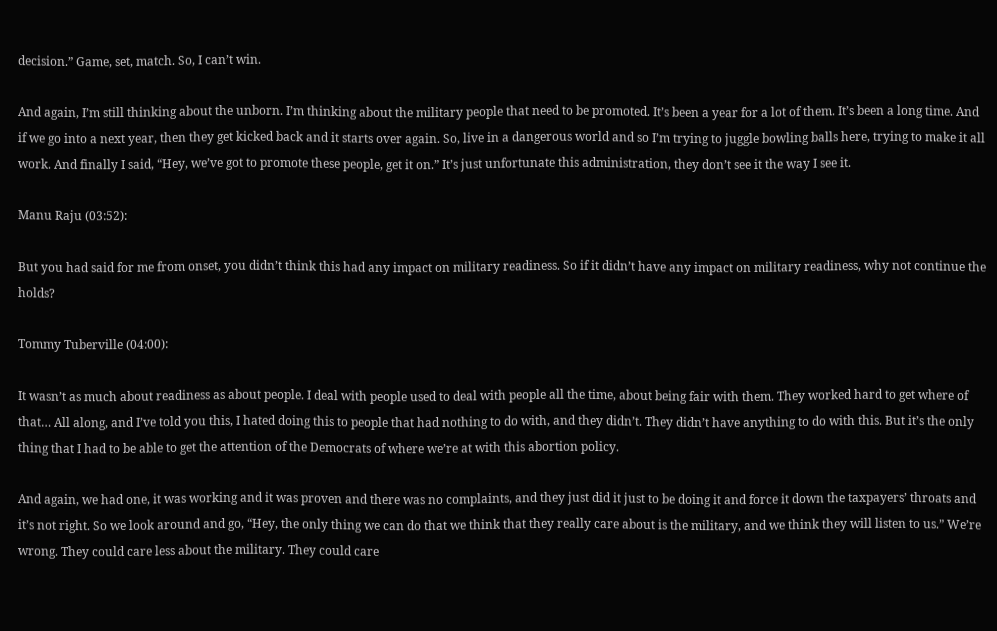decision.” Game, set, match. So, I can’t win.

And again, I’m still thinking about the unborn. I’m thinking about the military people that need to be promoted. It’s been a year for a lot of them. It’s been a long time. And if we go into a next year, then they get kicked back and it starts over again. So, live in a dangerous world and so I’m trying to juggle bowling balls here, trying to make it all work. And finally I said, “Hey, we’ve got to promote these people, get it on.” It’s just unfortunate this administration, they don’t see it the way I see it.

Manu Raju (03:52):

But you had said for me from onset, you didn’t think this had any impact on military readiness. So if it didn’t have any impact on military readiness, why not continue the holds?

Tommy Tuberville (04:00):

It wasn’t as much about readiness as about people. I deal with people used to deal with people all the time, about being fair with them. They worked hard to get where of that… All along, and I’ve told you this, I hated doing this to people that had nothing to do with, and they didn’t. They didn’t have anything to do with this. But it’s the only thing that I had to be able to get the attention of the Democrats of where we’re at with this abortion policy.

And again, we had one, it was working and it was proven and there was no complaints, and they just did it just to be doing it and force it down the taxpayers’ throats and it’s not right. So we look around and go, “Hey, the only thing we can do that we think that they really care about is the military, and we think they will listen to us.” We’re wrong. They could care less about the military. They could care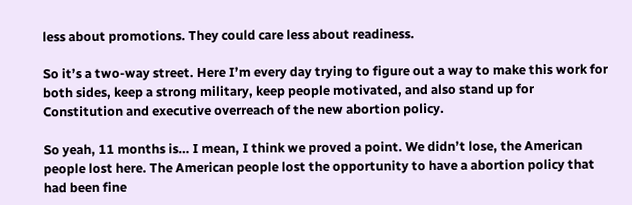less about promotions. They could care less about readiness.

So it’s a two-way street. Here I’m every day trying to figure out a way to make this work for both sides, keep a strong military, keep people motivated, and also stand up for Constitution and executive overreach of the new abortion policy.

So yeah, 11 months is… I mean, I think we proved a point. We didn’t lose, the American people lost here. The American people lost the opportunity to have a abortion policy that had been fine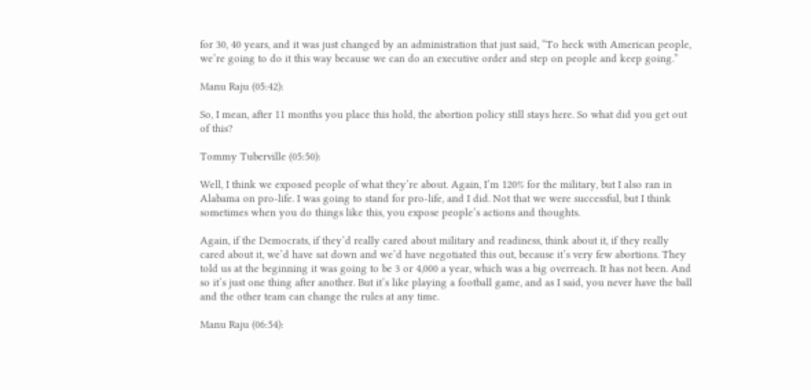for 30, 40 years, and it was just changed by an administration that just said, “To heck with American people, we’re going to do it this way because we can do an executive order and step on people and keep going.”

Manu Raju (05:42):

So, I mean, after 11 months you place this hold, the abortion policy still stays here. So what did you get out of this?

Tommy Tuberville (05:50):

Well, I think we exposed people of what they’re about. Again, I’m 120% for the military, but I also ran in Alabama on pro-life. I was going to stand for pro-life, and I did. Not that we were successful, but I think sometimes when you do things like this, you expose people’s actions and thoughts.

Again, if the Democrats, if they’d really cared about military and readiness, think about it, if they really cared about it, we’d have sat down and we’d have negotiated this out, because it’s very few abortions. They told us at the beginning it was going to be 3 or 4,000 a year, which was a big overreach. It has not been. And so it’s just one thing after another. But it’s like playing a football game, and as I said, you never have the ball and the other team can change the rules at any time.

Manu Raju (06:54):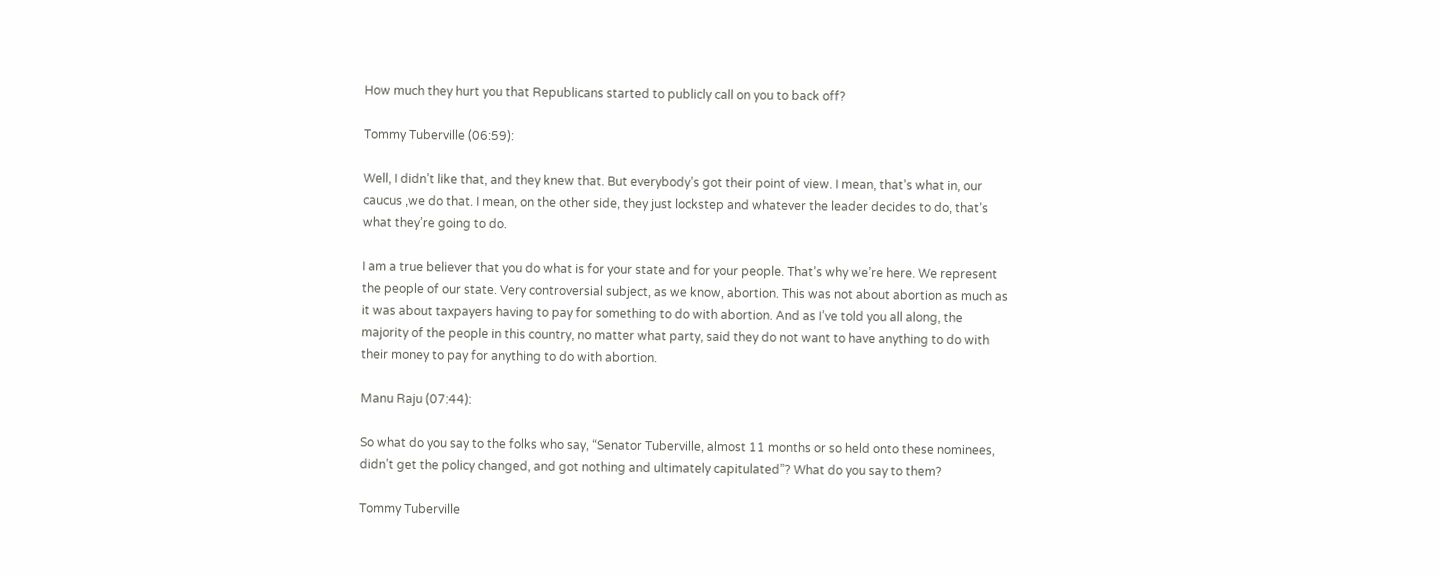How much they hurt you that Republicans started to publicly call on you to back off?

Tommy Tuberville (06:59):

Well, I didn’t like that, and they knew that. But everybody’s got their point of view. I mean, that’s what in, our caucus ,we do that. I mean, on the other side, they just lockstep and whatever the leader decides to do, that’s what they’re going to do.

I am a true believer that you do what is for your state and for your people. That’s why we’re here. We represent the people of our state. Very controversial subject, as we know, abortion. This was not about abortion as much as it was about taxpayers having to pay for something to do with abortion. And as I’ve told you all along, the majority of the people in this country, no matter what party, said they do not want to have anything to do with their money to pay for anything to do with abortion.

Manu Raju (07:44):

So what do you say to the folks who say, “Senator Tuberville, almost 11 months or so held onto these nominees, didn’t get the policy changed, and got nothing and ultimately capitulated”? What do you say to them?

Tommy Tuberville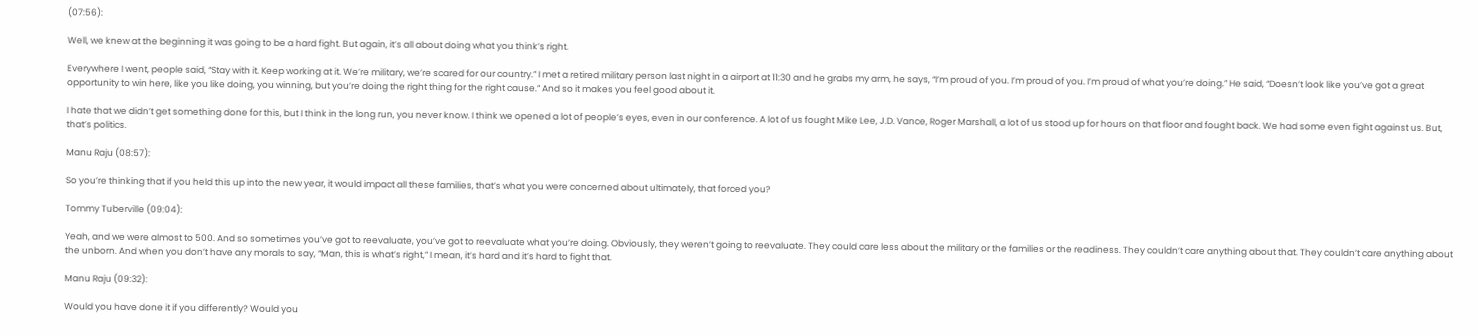(07:56):

Well, we knew at the beginning it was going to be a hard fight. But again, it’s all about doing what you think’s right.

Everywhere I went, people said, “Stay with it. Keep working at it. We’re military, we’re scared for our country.” I met a retired military person last night in a airport at 11:30 and he grabs my arm, he says, “I’m proud of you. I’m proud of you. I’m proud of what you’re doing.” He said, “Doesn’t look like you’ve got a great opportunity to win here, like you like doing, you winning, but you’re doing the right thing for the right cause.” And so it makes you feel good about it.

I hate that we didn’t get something done for this, but I think in the long run, you never know. I think we opened a lot of people’s eyes, even in our conference. A lot of us fought Mike Lee, J.D. Vance, Roger Marshall, a lot of us stood up for hours on that floor and fought back. We had some even fight against us. But, that’s politics.

Manu Raju (08:57):

So you’re thinking that if you held this up into the new year, it would impact all these families, that’s what you were concerned about ultimately, that forced you?

Tommy Tuberville (09:04):

Yeah, and we were almost to 500. And so sometimes you’ve got to reevaluate, you’ve got to reevaluate what you’re doing. Obviously, they weren’t going to reevaluate. They could care less about the military or the families or the readiness. They couldn’t care anything about that. They couldn’t care anything about the unborn. And when you don’t have any morals to say, “Man, this is what’s right,” I mean, it’s hard and it’s hard to fight that.

Manu Raju (09:32):

Would you have done it if you differently? Would you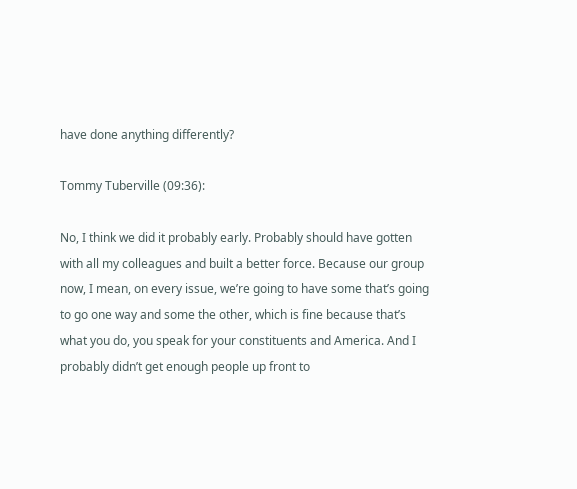have done anything differently?

Tommy Tuberville (09:36):

No, I think we did it probably early. Probably should have gotten with all my colleagues and built a better force. Because our group now, I mean, on every issue, we’re going to have some that’s going to go one way and some the other, which is fine because that’s what you do, you speak for your constituents and America. And I probably didn’t get enough people up front to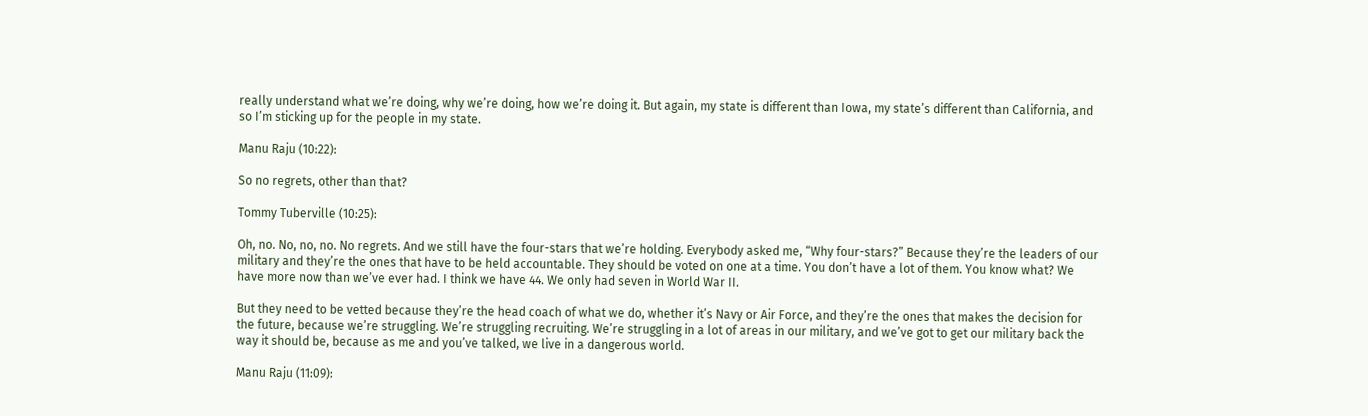really understand what we’re doing, why we’re doing, how we’re doing it. But again, my state is different than Iowa, my state’s different than California, and so I’m sticking up for the people in my state.

Manu Raju (10:22):

So no regrets, other than that?

Tommy Tuberville (10:25):

Oh, no. No, no, no. No regrets. And we still have the four-stars that we’re holding. Everybody asked me, “Why four-stars?” Because they’re the leaders of our military and they’re the ones that have to be held accountable. They should be voted on one at a time. You don’t have a lot of them. You know what? We have more now than we’ve ever had. I think we have 44. We only had seven in World War II.

But they need to be vetted because they’re the head coach of what we do, whether it’s Navy or Air Force, and they’re the ones that makes the decision for the future, because we’re struggling. We’re struggling recruiting. We’re struggling in a lot of areas in our military, and we’ve got to get our military back the way it should be, because as me and you’ve talked, we live in a dangerous world.

Manu Raju (11:09):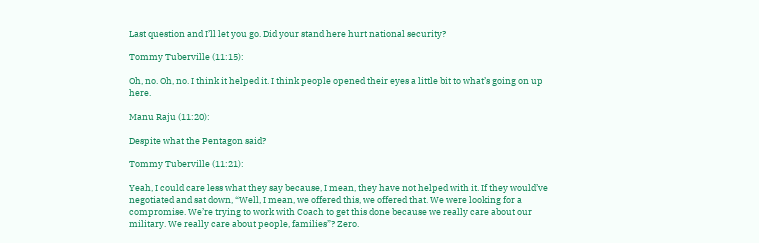Last question and I’ll let you go. Did your stand here hurt national security?

Tommy Tuberville (11:15):

Oh, no. Oh, no. I think it helped it. I think people opened their eyes a little bit to what’s going on up here.

Manu Raju (11:20):

Despite what the Pentagon said?

Tommy Tuberville (11:21):

Yeah, I could care less what they say because, I mean, they have not helped with it. If they would’ve negotiated and sat down, “Well, I mean, we offered this, we offered that. We were looking for a compromise. We’re trying to work with Coach to get this done because we really care about our military. We really care about people, families”? Zero.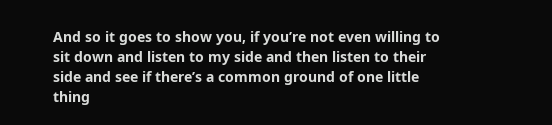And so it goes to show you, if you’re not even willing to sit down and listen to my side and then listen to their side and see if there’s a common ground of one little thing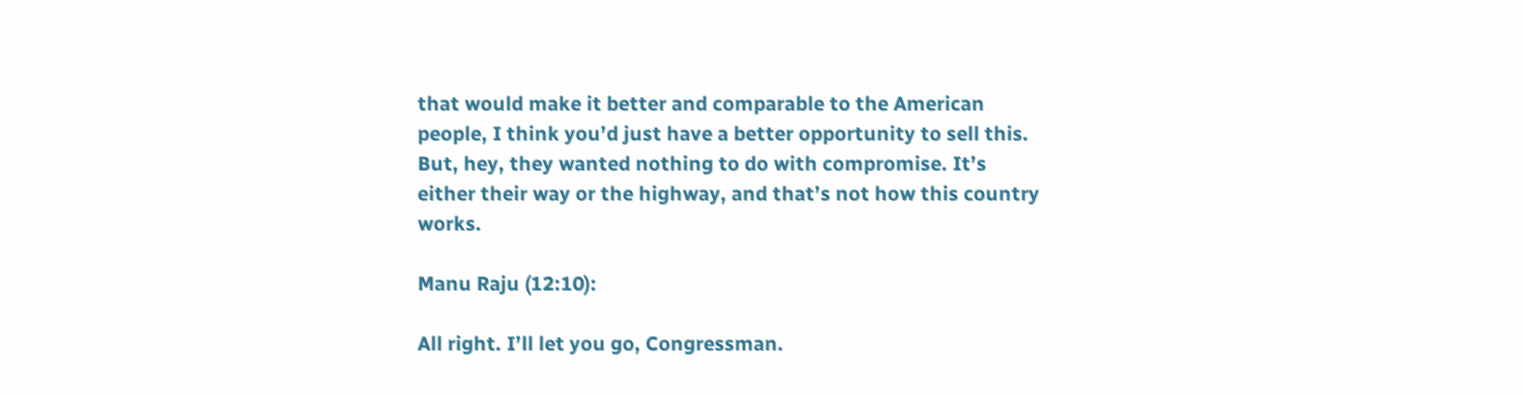that would make it better and comparable to the American people, I think you’d just have a better opportunity to sell this. But, hey, they wanted nothing to do with compromise. It’s either their way or the highway, and that’s not how this country works.

Manu Raju (12:10):

All right. I’ll let you go, Congressman.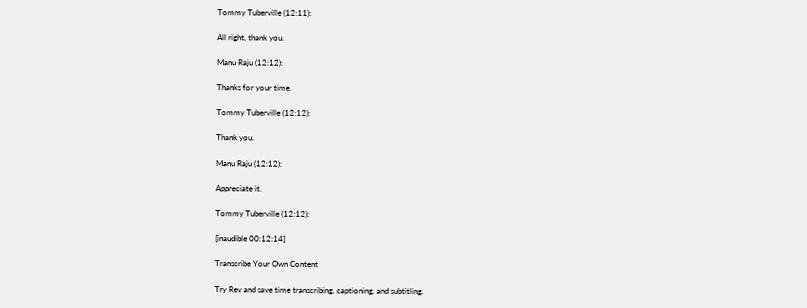Tommy Tuberville (12:11):

All right, thank you.

Manu Raju (12:12):

Thanks for your time.

Tommy Tuberville (12:12):

Thank you.

Manu Raju (12:12):

Appreciate it.

Tommy Tuberville (12:12):

[inaudible 00:12:14]

Transcribe Your Own Content

Try Rev and save time transcribing, captioning, and subtitling.